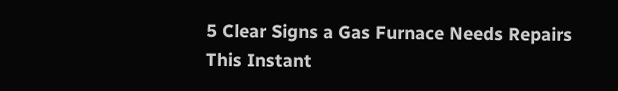5 Clear Signs a Gas Furnace Needs Repairs This Instant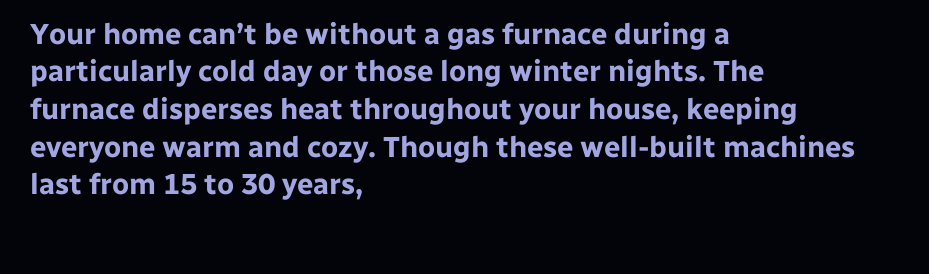Your home can’t be without a gas furnace during a particularly cold day or those long winter nights. The furnace disperses heat throughout your house, keeping everyone warm and cozy. Though these well-built machines last from 15 to 30 years,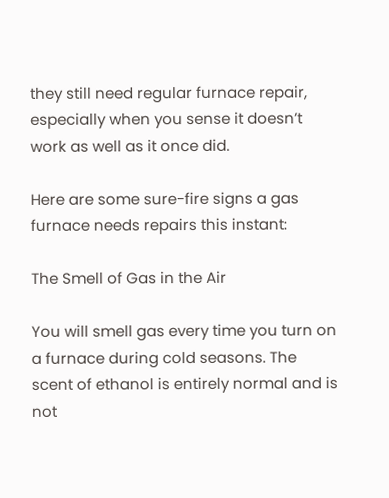they still need regular furnace repair, especially when you sense it doesn’t work as well as it once did.

Here are some sure-fire signs a gas furnace needs repairs this instant:

The Smell of Gas in the Air

You will smell gas every time you turn on a furnace during cold seasons. The scent of ethanol is entirely normal and is not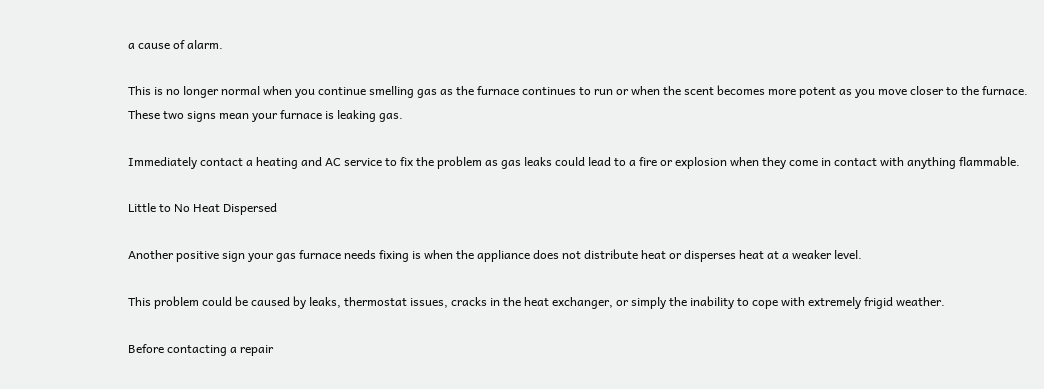a cause of alarm.

This is no longer normal when you continue smelling gas as the furnace continues to run or when the scent becomes more potent as you move closer to the furnace. These two signs mean your furnace is leaking gas.

Immediately contact a heating and AC service to fix the problem as gas leaks could lead to a fire or explosion when they come in contact with anything flammable.

Little to No Heat Dispersed

Another positive sign your gas furnace needs fixing is when the appliance does not distribute heat or disperses heat at a weaker level.

This problem could be caused by leaks, thermostat issues, cracks in the heat exchanger, or simply the inability to cope with extremely frigid weather.

Before contacting a repair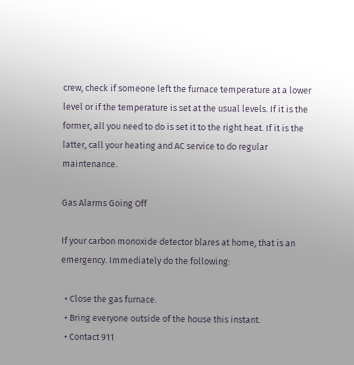crew, check if someone left the furnace temperature at a lower level or if the temperature is set at the usual levels. If it is the former, all you need to do is set it to the right heat. If it is the latter, call your heating and AC service to do regular maintenance.

Gas Alarms Going Off

If your carbon monoxide detector blares at home, that is an emergency. Immediately do the following:

  • Close the gas furnace.
  • Bring everyone outside of the house this instant.
  • Contact 911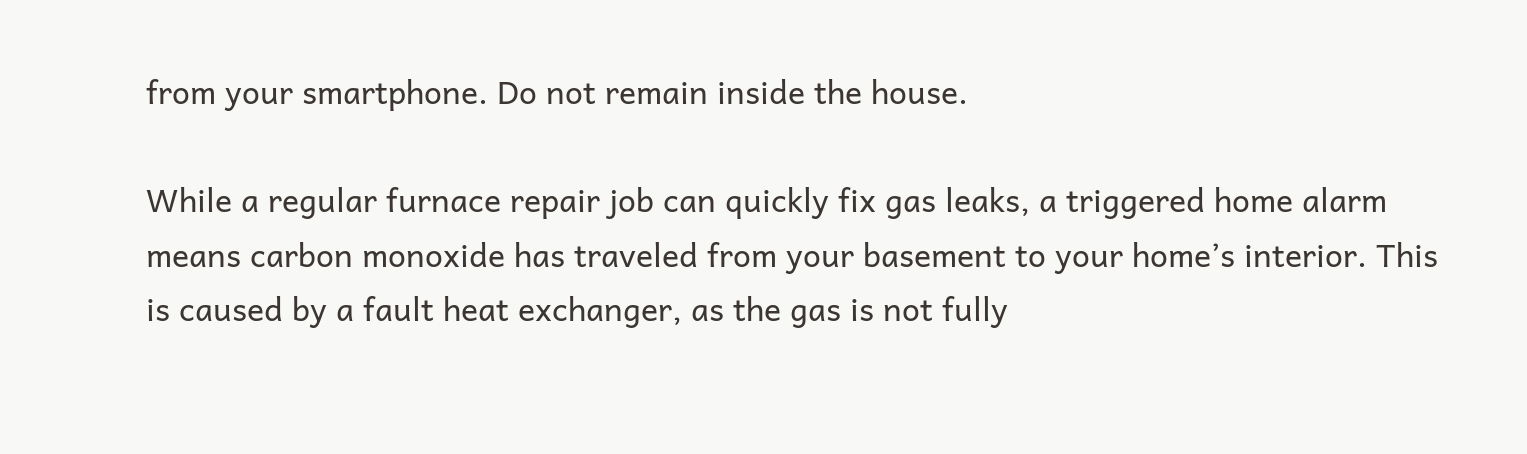from your smartphone. Do not remain inside the house.

While a regular furnace repair job can quickly fix gas leaks, a triggered home alarm means carbon monoxide has traveled from your basement to your home’s interior. This is caused by a fault heat exchanger, as the gas is not fully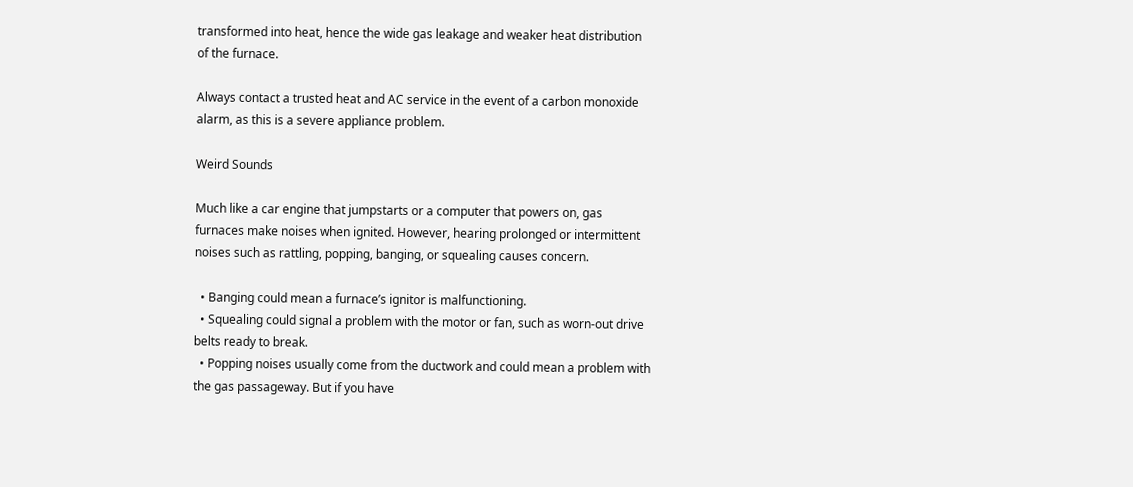transformed into heat, hence the wide gas leakage and weaker heat distribution of the furnace.

Always contact a trusted heat and AC service in the event of a carbon monoxide alarm, as this is a severe appliance problem.

Weird Sounds

Much like a car engine that jumpstarts or a computer that powers on, gas furnaces make noises when ignited. However, hearing prolonged or intermittent noises such as rattling, popping, banging, or squealing causes concern.

  • Banging could mean a furnace’s ignitor is malfunctioning.
  • Squealing could signal a problem with the motor or fan, such as worn-out drive belts ready to break.
  • Popping noises usually come from the ductwork and could mean a problem with the gas passageway. But if you have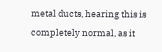metal ducts, hearing this is completely normal, as it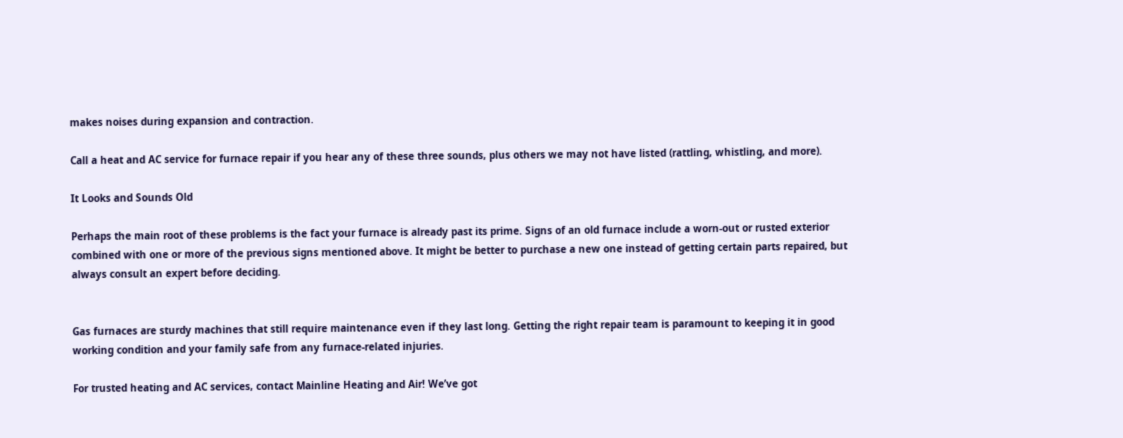makes noises during expansion and contraction.

Call a heat and AC service for furnace repair if you hear any of these three sounds, plus others we may not have listed (rattling, whistling, and more).

It Looks and Sounds Old

Perhaps the main root of these problems is the fact your furnace is already past its prime. Signs of an old furnace include a worn-out or rusted exterior combined with one or more of the previous signs mentioned above. It might be better to purchase a new one instead of getting certain parts repaired, but always consult an expert before deciding.


Gas furnaces are sturdy machines that still require maintenance even if they last long. Getting the right repair team is paramount to keeping it in good working condition and your family safe from any furnace-related injuries.

For trusted heating and AC services, contact Mainline Heating and Air! We’ve got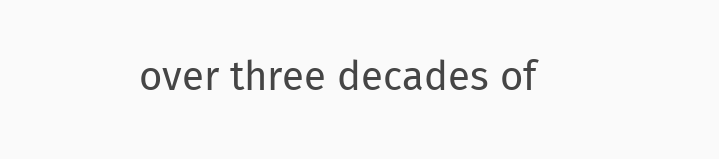over three decades of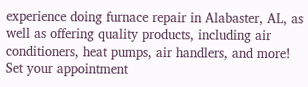experience doing furnace repair in Alabaster, AL, as well as offering quality products, including air conditioners, heat pumps, air handlers, and more! Set your appointment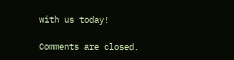with us today!

Comments are closed.